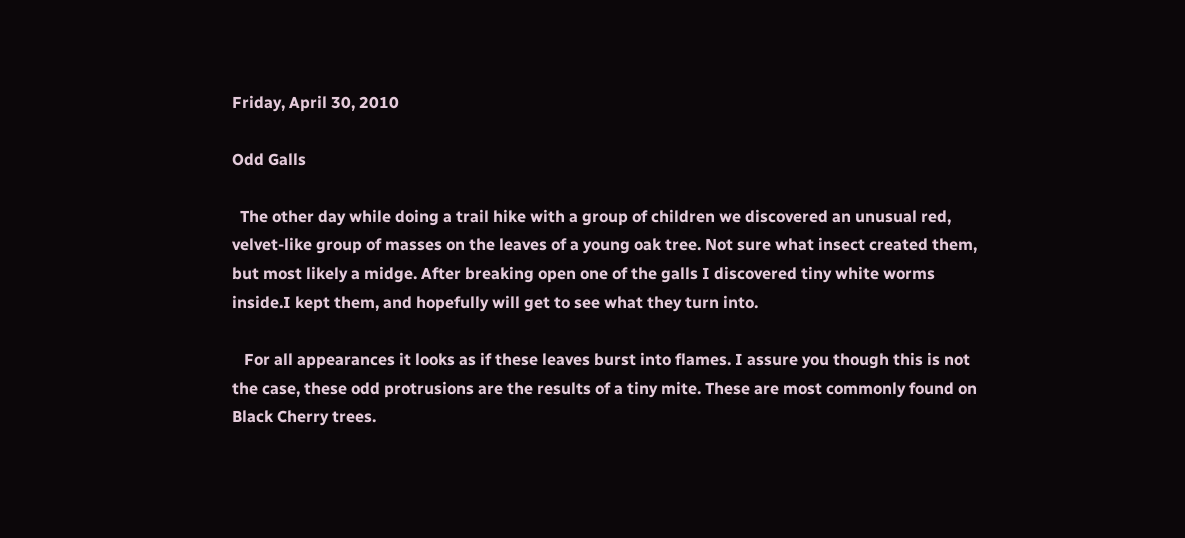Friday, April 30, 2010

Odd Galls

  The other day while doing a trail hike with a group of children we discovered an unusual red, velvet-like group of masses on the leaves of a young oak tree. Not sure what insect created them, but most likely a midge. After breaking open one of the galls I discovered tiny white worms inside.I kept them, and hopefully will get to see what they turn into.

   For all appearances it looks as if these leaves burst into flames. I assure you though this is not the case, these odd protrusions are the results of a tiny mite. These are most commonly found on Black Cherry trees.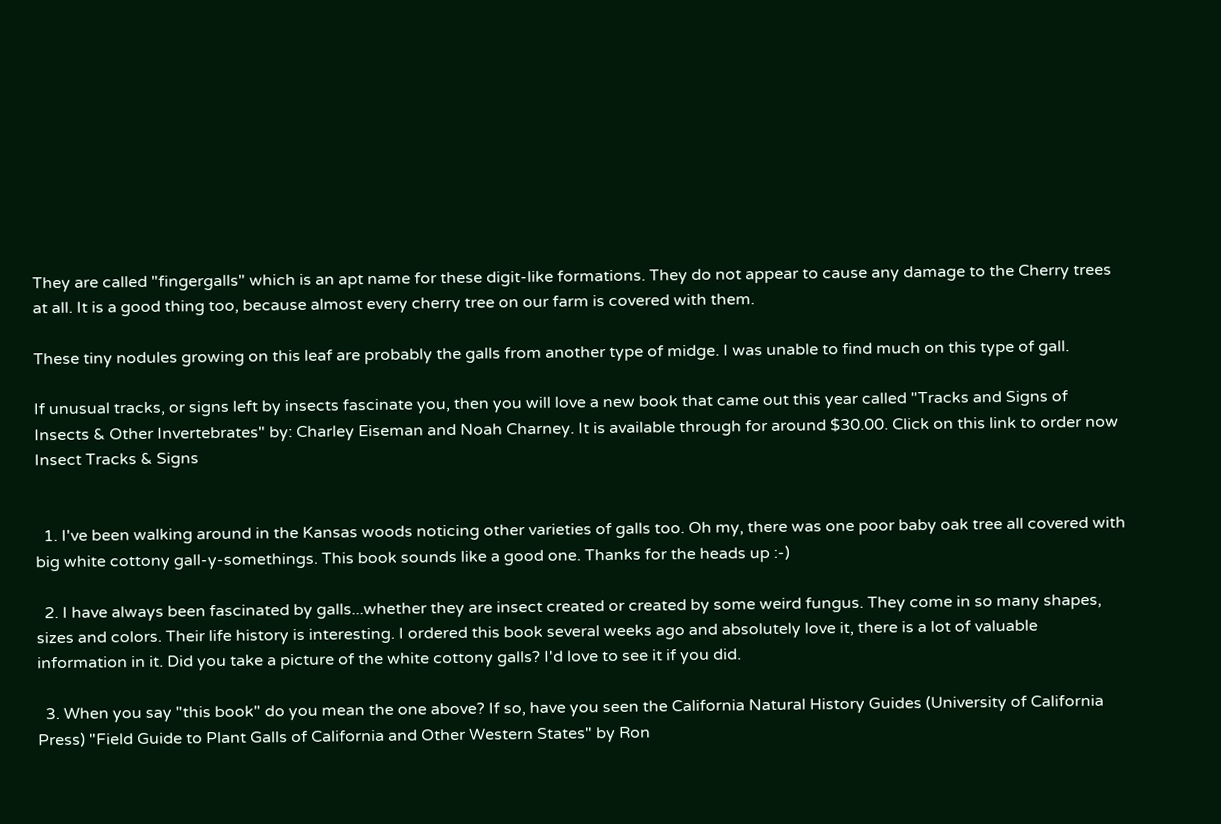They are called "fingergalls" which is an apt name for these digit-like formations. They do not appear to cause any damage to the Cherry trees at all. It is a good thing too, because almost every cherry tree on our farm is covered with them.

These tiny nodules growing on this leaf are probably the galls from another type of midge. I was unable to find much on this type of gall.

If unusual tracks, or signs left by insects fascinate you, then you will love a new book that came out this year called "Tracks and Signs of Insects & Other Invertebrates" by: Charley Eiseman and Noah Charney. It is available through for around $30.00. Click on this link to order now Insect Tracks & Signs


  1. I've been walking around in the Kansas woods noticing other varieties of galls too. Oh my, there was one poor baby oak tree all covered with big white cottony gall-y-somethings. This book sounds like a good one. Thanks for the heads up :-)

  2. I have always been fascinated by galls...whether they are insect created or created by some weird fungus. They come in so many shapes, sizes and colors. Their life history is interesting. I ordered this book several weeks ago and absolutely love it, there is a lot of valuable information in it. Did you take a picture of the white cottony galls? I'd love to see it if you did.

  3. When you say "this book" do you mean the one above? If so, have you seen the California Natural History Guides (University of California Press) "Field Guide to Plant Galls of California and Other Western States" by Ron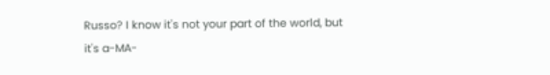Russo? I know it's not your part of the world, but it's a-MA-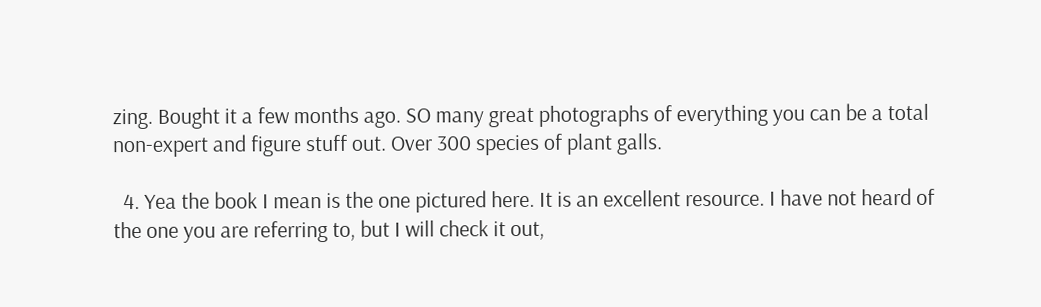zing. Bought it a few months ago. SO many great photographs of everything you can be a total non-expert and figure stuff out. Over 300 species of plant galls.

  4. Yea the book I mean is the one pictured here. It is an excellent resource. I have not heard of the one you are referring to, but I will check it out,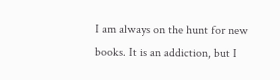I am always on the hunt for new books. It is an addiction, but I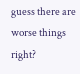guess there are worse things right?